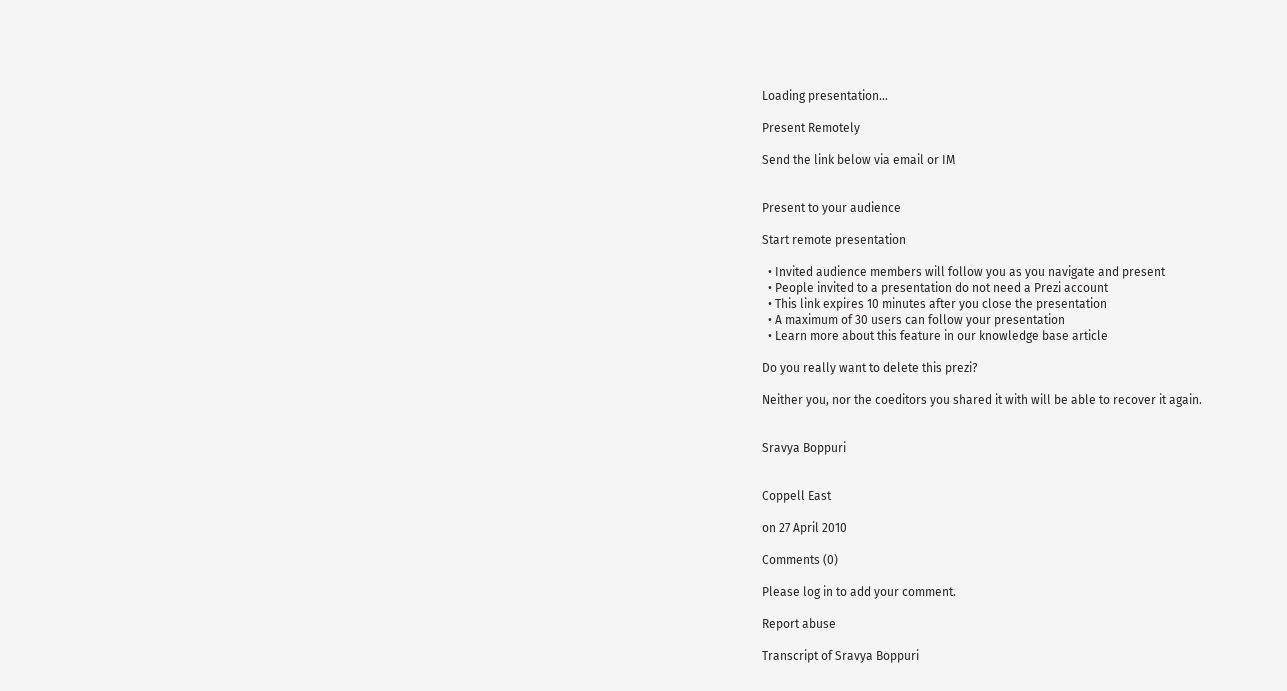Loading presentation...

Present Remotely

Send the link below via email or IM


Present to your audience

Start remote presentation

  • Invited audience members will follow you as you navigate and present
  • People invited to a presentation do not need a Prezi account
  • This link expires 10 minutes after you close the presentation
  • A maximum of 30 users can follow your presentation
  • Learn more about this feature in our knowledge base article

Do you really want to delete this prezi?

Neither you, nor the coeditors you shared it with will be able to recover it again.


Sravya Boppuri


Coppell East

on 27 April 2010

Comments (0)

Please log in to add your comment.

Report abuse

Transcript of Sravya Boppuri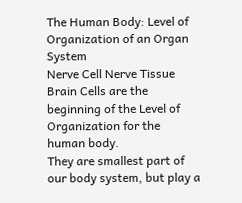The Human Body: Level of Organization of an Organ System
Nerve Cell Nerve Tissue Brain Cells are the beginning of the Level of Organization for the human body.
They are smallest part of our body system, but play a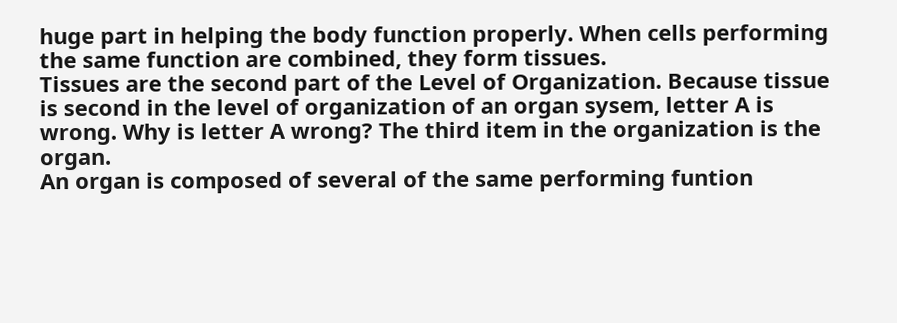huge part in helping the body function properly. When cells performing the same function are combined, they form tissues.
Tissues are the second part of the Level of Organization. Because tissue is second in the level of organization of an organ sysem, letter A is wrong. Why is letter A wrong? The third item in the organization is the organ.
An organ is composed of several of the same performing funtion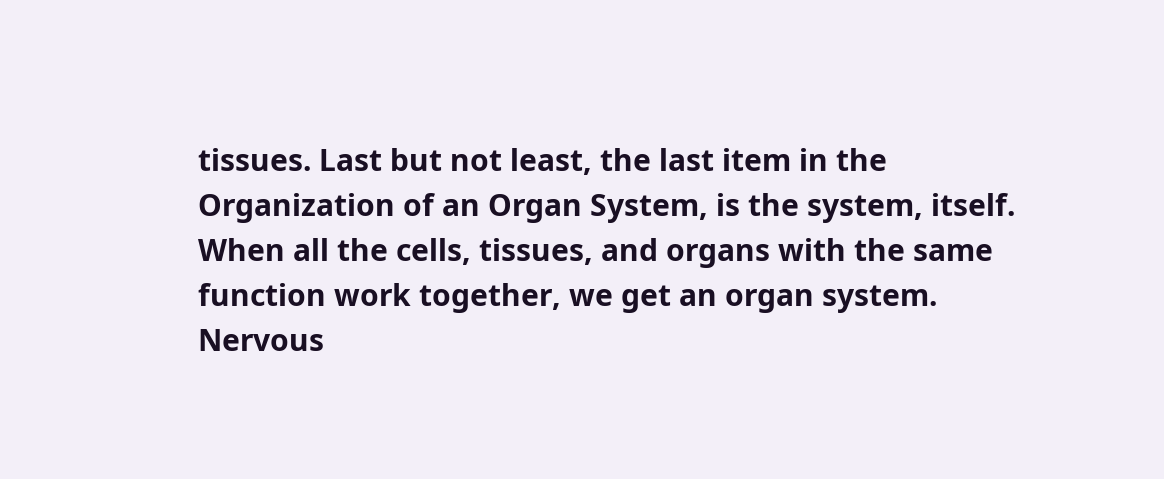tissues. Last but not least, the last item in the Organization of an Organ System, is the system, itself.
When all the cells, tissues, and organs with the same function work together, we get an organ system.
Nervous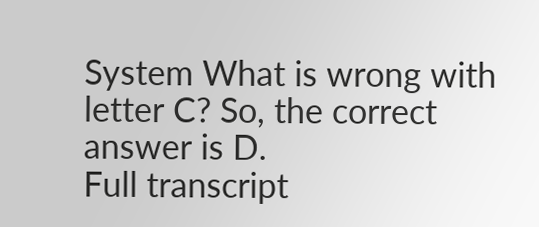System What is wrong with letter C? So, the correct answer is D.
Full transcript